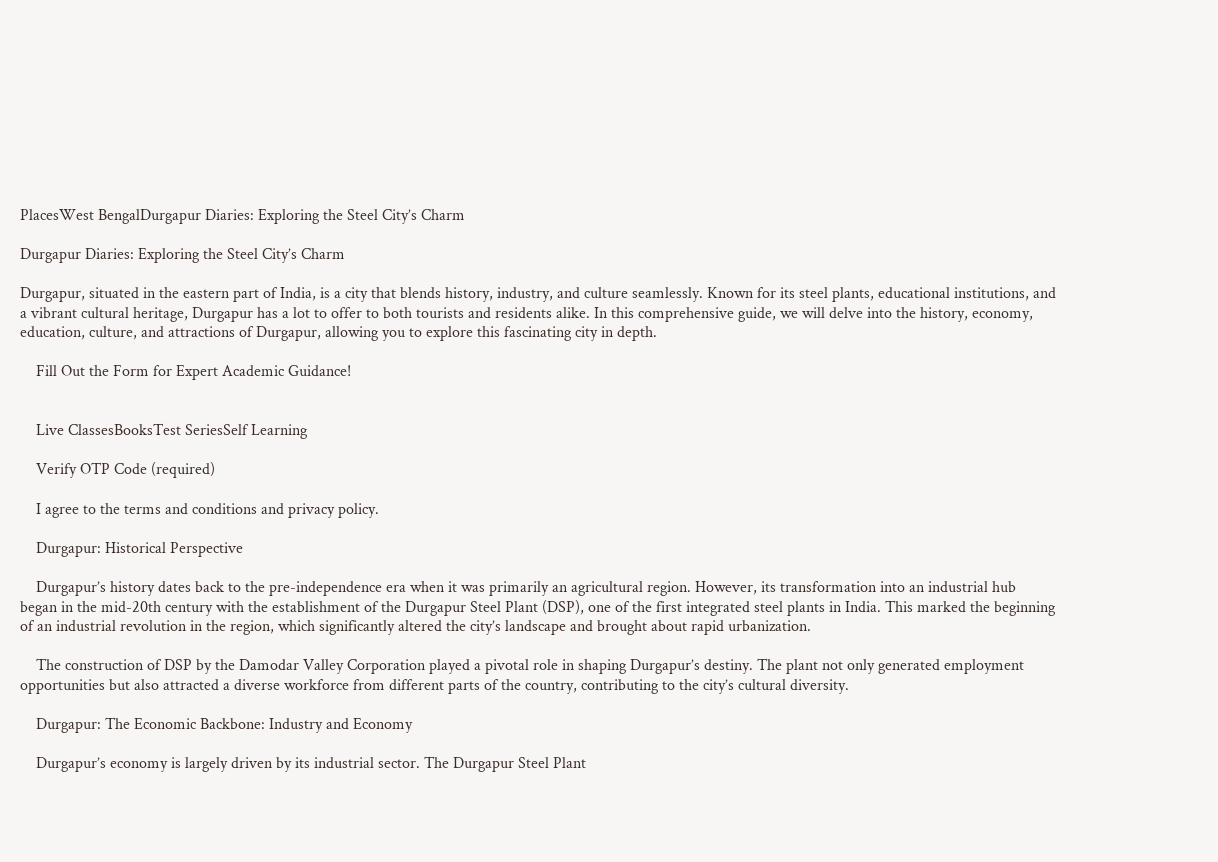PlacesWest BengalDurgapur Diaries: Exploring the Steel City’s Charm

Durgapur Diaries: Exploring the Steel City’s Charm

Durgapur, situated in the eastern part of India, is a city that blends history, industry, and culture seamlessly. Known for its steel plants, educational institutions, and a vibrant cultural heritage, Durgapur has a lot to offer to both tourists and residents alike. In this comprehensive guide, we will delve into the history, economy, education, culture, and attractions of Durgapur, allowing you to explore this fascinating city in depth.

    Fill Out the Form for Expert Academic Guidance!


    Live ClassesBooksTest SeriesSelf Learning

    Verify OTP Code (required)

    I agree to the terms and conditions and privacy policy.

    Durgapur: Historical Perspective

    Durgapur’s history dates back to the pre-independence era when it was primarily an agricultural region. However, its transformation into an industrial hub began in the mid-20th century with the establishment of the Durgapur Steel Plant (DSP), one of the first integrated steel plants in India. This marked the beginning of an industrial revolution in the region, which significantly altered the city’s landscape and brought about rapid urbanization.

    The construction of DSP by the Damodar Valley Corporation played a pivotal role in shaping Durgapur’s destiny. The plant not only generated employment opportunities but also attracted a diverse workforce from different parts of the country, contributing to the city’s cultural diversity.

    Durgapur: The Economic Backbone: Industry and Economy

    Durgapur’s economy is largely driven by its industrial sector. The Durgapur Steel Plant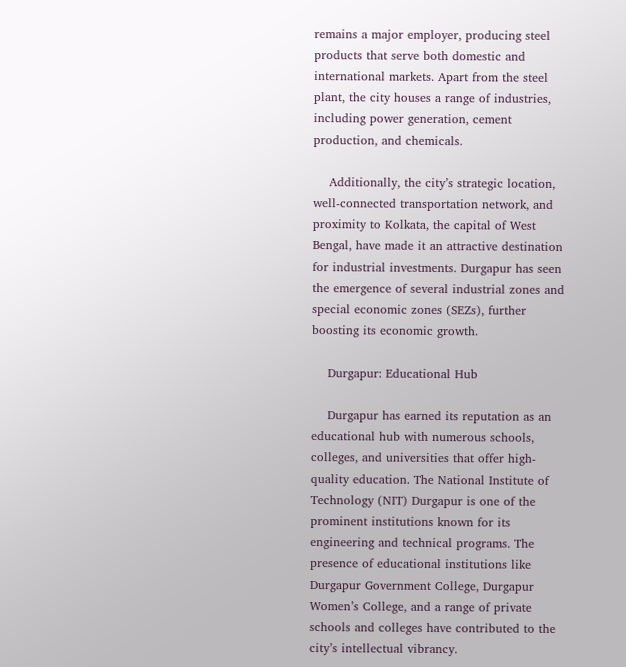remains a major employer, producing steel products that serve both domestic and international markets. Apart from the steel plant, the city houses a range of industries, including power generation, cement production, and chemicals.

    Additionally, the city’s strategic location, well-connected transportation network, and proximity to Kolkata, the capital of West Bengal, have made it an attractive destination for industrial investments. Durgapur has seen the emergence of several industrial zones and special economic zones (SEZs), further boosting its economic growth.

    Durgapur: Educational Hub

    Durgapur has earned its reputation as an educational hub with numerous schools, colleges, and universities that offer high-quality education. The National Institute of Technology (NIT) Durgapur is one of the prominent institutions known for its engineering and technical programs. The presence of educational institutions like Durgapur Government College, Durgapur Women’s College, and a range of private schools and colleges have contributed to the city’s intellectual vibrancy.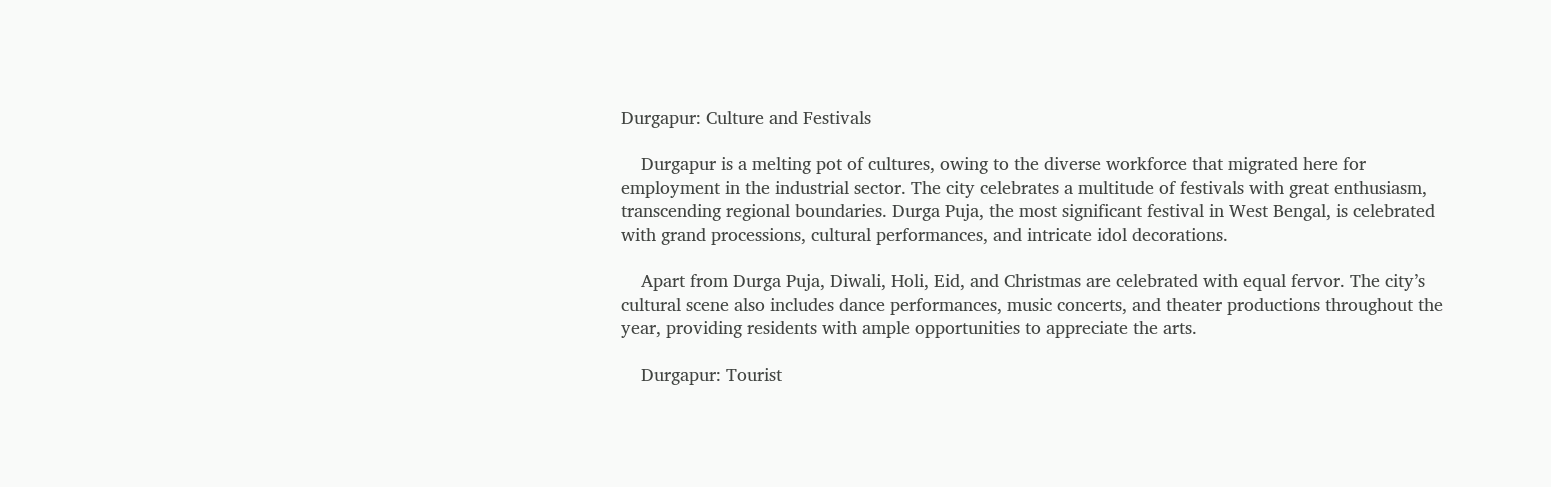Durgapur: Culture and Festivals

    Durgapur is a melting pot of cultures, owing to the diverse workforce that migrated here for employment in the industrial sector. The city celebrates a multitude of festivals with great enthusiasm, transcending regional boundaries. Durga Puja, the most significant festival in West Bengal, is celebrated with grand processions, cultural performances, and intricate idol decorations.

    Apart from Durga Puja, Diwali, Holi, Eid, and Christmas are celebrated with equal fervor. The city’s cultural scene also includes dance performances, music concerts, and theater productions throughout the year, providing residents with ample opportunities to appreciate the arts.

    Durgapur: Tourist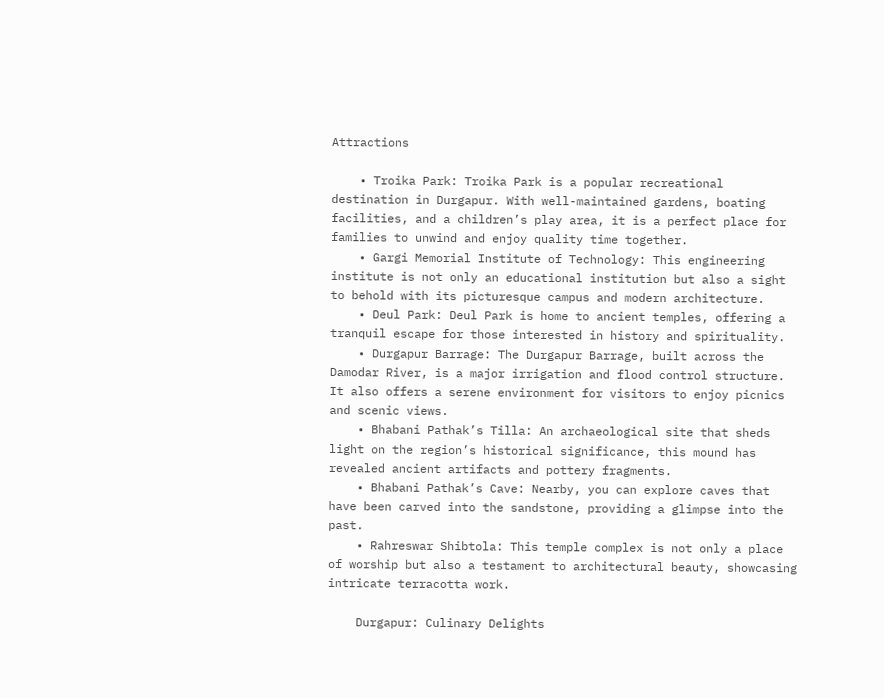Attractions

    • Troika Park: Troika Park is a popular recreational destination in Durgapur. With well-maintained gardens, boating facilities, and a children’s play area, it is a perfect place for families to unwind and enjoy quality time together.
    • Gargi Memorial Institute of Technology: This engineering institute is not only an educational institution but also a sight to behold with its picturesque campus and modern architecture.
    • Deul Park: Deul Park is home to ancient temples, offering a tranquil escape for those interested in history and spirituality.
    • Durgapur Barrage: The Durgapur Barrage, built across the Damodar River, is a major irrigation and flood control structure. It also offers a serene environment for visitors to enjoy picnics and scenic views.
    • Bhabani Pathak’s Tilla: An archaeological site that sheds light on the region’s historical significance, this mound has revealed ancient artifacts and pottery fragments.
    • Bhabani Pathak’s Cave: Nearby, you can explore caves that have been carved into the sandstone, providing a glimpse into the past.
    • Rahreswar Shibtola: This temple complex is not only a place of worship but also a testament to architectural beauty, showcasing intricate terracotta work.

    Durgapur: Culinary Delights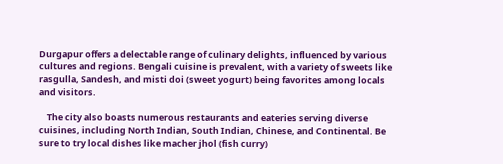Durgapur offers a delectable range of culinary delights, influenced by various cultures and regions. Bengali cuisine is prevalent, with a variety of sweets like rasgulla, Sandesh, and misti doi (sweet yogurt) being favorites among locals and visitors.

    The city also boasts numerous restaurants and eateries serving diverse cuisines, including North Indian, South Indian, Chinese, and Continental. Be sure to try local dishes like macher jhol (fish curry)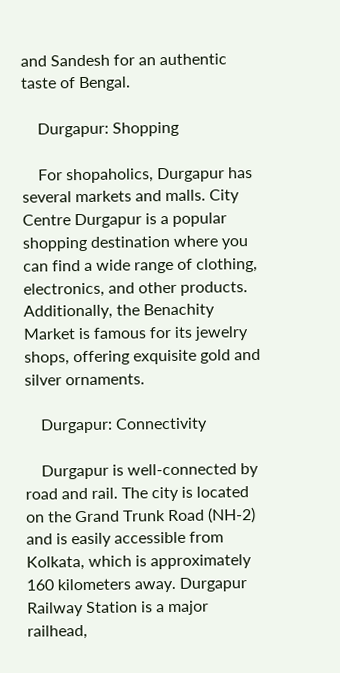and Sandesh for an authentic taste of Bengal.

    Durgapur: Shopping

    For shopaholics, Durgapur has several markets and malls. City Centre Durgapur is a popular shopping destination where you can find a wide range of clothing, electronics, and other products. Additionally, the Benachity Market is famous for its jewelry shops, offering exquisite gold and silver ornaments.

    Durgapur: Connectivity

    Durgapur is well-connected by road and rail. The city is located on the Grand Trunk Road (NH-2) and is easily accessible from Kolkata, which is approximately 160 kilometers away. Durgapur Railway Station is a major railhead,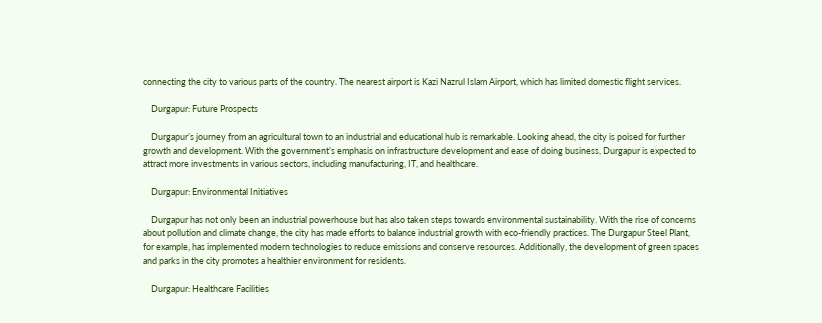connecting the city to various parts of the country. The nearest airport is Kazi Nazrul Islam Airport, which has limited domestic flight services.

    Durgapur: Future Prospects

    Durgapur’s journey from an agricultural town to an industrial and educational hub is remarkable. Looking ahead, the city is poised for further growth and development. With the government’s emphasis on infrastructure development and ease of doing business, Durgapur is expected to attract more investments in various sectors, including manufacturing, IT, and healthcare.

    Durgapur: Environmental Initiatives

    Durgapur has not only been an industrial powerhouse but has also taken steps towards environmental sustainability. With the rise of concerns about pollution and climate change, the city has made efforts to balance industrial growth with eco-friendly practices. The Durgapur Steel Plant, for example, has implemented modern technologies to reduce emissions and conserve resources. Additionally, the development of green spaces and parks in the city promotes a healthier environment for residents.

    Durgapur: Healthcare Facilities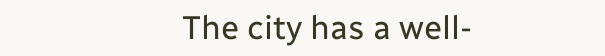The city has a well-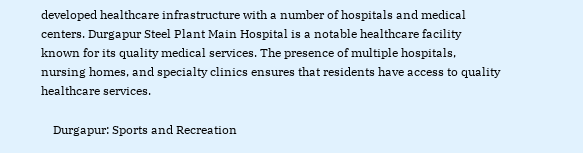developed healthcare infrastructure with a number of hospitals and medical centers. Durgapur Steel Plant Main Hospital is a notable healthcare facility known for its quality medical services. The presence of multiple hospitals, nursing homes, and specialty clinics ensures that residents have access to quality healthcare services.

    Durgapur: Sports and Recreation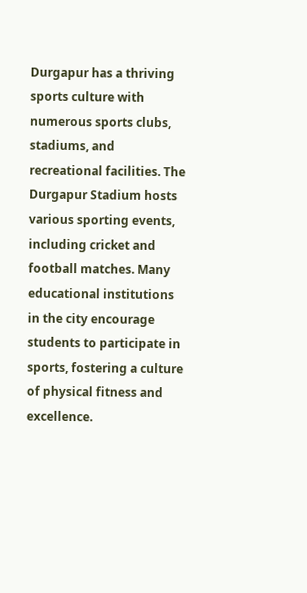Durgapur has a thriving sports culture with numerous sports clubs, stadiums, and recreational facilities. The Durgapur Stadium hosts various sporting events, including cricket and football matches. Many educational institutions in the city encourage students to participate in sports, fostering a culture of physical fitness and excellence.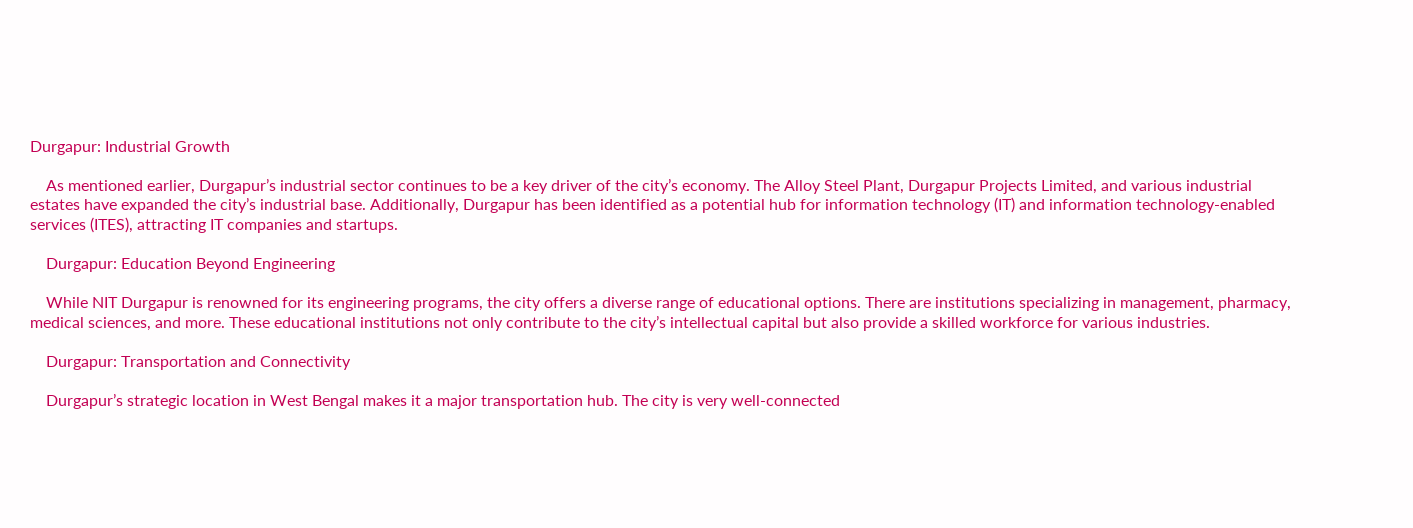Durgapur: Industrial Growth

    As mentioned earlier, Durgapur’s industrial sector continues to be a key driver of the city’s economy. The Alloy Steel Plant, Durgapur Projects Limited, and various industrial estates have expanded the city’s industrial base. Additionally, Durgapur has been identified as a potential hub for information technology (IT) and information technology-enabled services (ITES), attracting IT companies and startups.

    Durgapur: Education Beyond Engineering

    While NIT Durgapur is renowned for its engineering programs, the city offers a diverse range of educational options. There are institutions specializing in management, pharmacy, medical sciences, and more. These educational institutions not only contribute to the city’s intellectual capital but also provide a skilled workforce for various industries.

    Durgapur: Transportation and Connectivity

    Durgapur’s strategic location in West Bengal makes it a major transportation hub. The city is very well-connected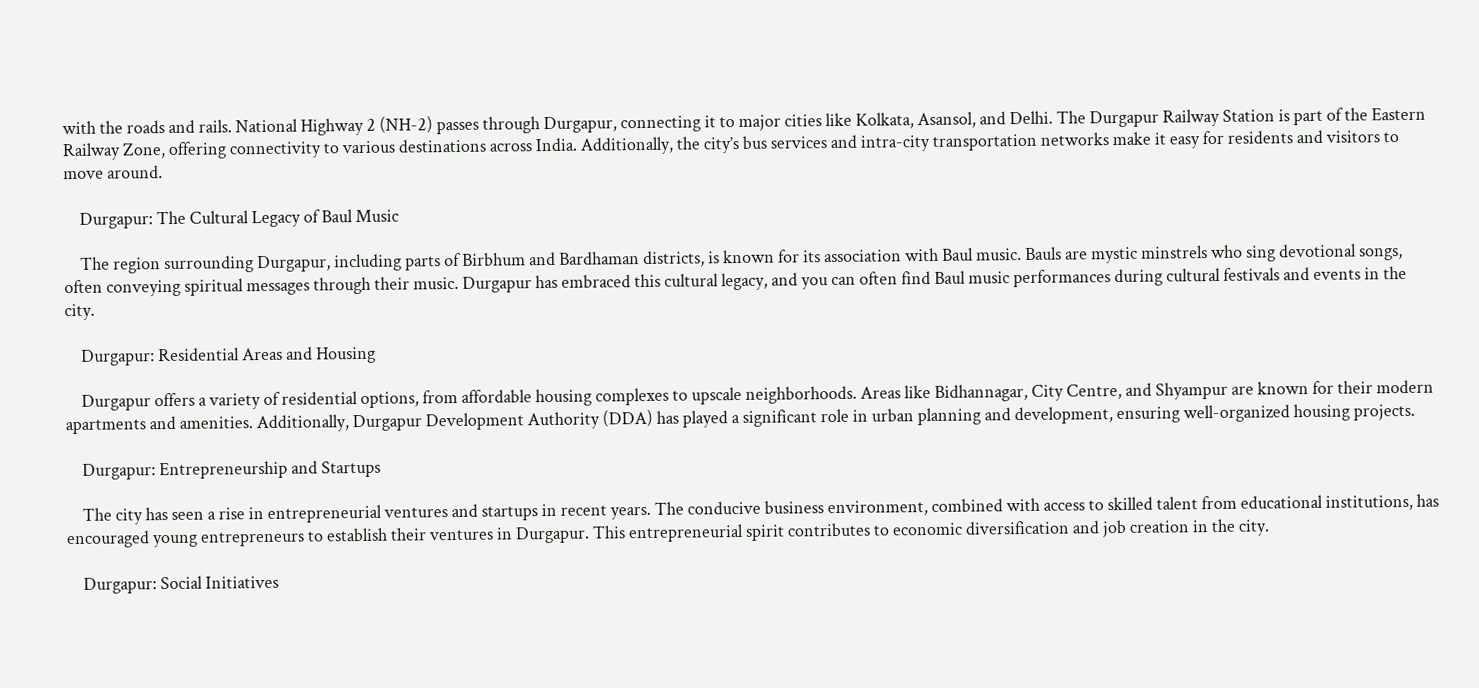with the roads and rails. National Highway 2 (NH-2) passes through Durgapur, connecting it to major cities like Kolkata, Asansol, and Delhi. The Durgapur Railway Station is part of the Eastern Railway Zone, offering connectivity to various destinations across India. Additionally, the city’s bus services and intra-city transportation networks make it easy for residents and visitors to move around.

    Durgapur: The Cultural Legacy of Baul Music

    The region surrounding Durgapur, including parts of Birbhum and Bardhaman districts, is known for its association with Baul music. Bauls are mystic minstrels who sing devotional songs, often conveying spiritual messages through their music. Durgapur has embraced this cultural legacy, and you can often find Baul music performances during cultural festivals and events in the city.

    Durgapur: Residential Areas and Housing

    Durgapur offers a variety of residential options, from affordable housing complexes to upscale neighborhoods. Areas like Bidhannagar, City Centre, and Shyampur are known for their modern apartments and amenities. Additionally, Durgapur Development Authority (DDA) has played a significant role in urban planning and development, ensuring well-organized housing projects.

    Durgapur: Entrepreneurship and Startups

    The city has seen a rise in entrepreneurial ventures and startups in recent years. The conducive business environment, combined with access to skilled talent from educational institutions, has encouraged young entrepreneurs to establish their ventures in Durgapur. This entrepreneurial spirit contributes to economic diversification and job creation in the city.

    Durgapur: Social Initiatives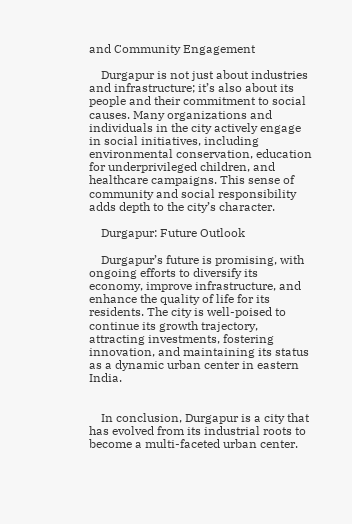and Community Engagement

    Durgapur is not just about industries and infrastructure; it’s also about its people and their commitment to social causes. Many organizations and individuals in the city actively engage in social initiatives, including environmental conservation, education for underprivileged children, and healthcare campaigns. This sense of community and social responsibility adds depth to the city’s character.

    Durgapur: Future Outlook

    Durgapur’s future is promising, with ongoing efforts to diversify its economy, improve infrastructure, and enhance the quality of life for its residents. The city is well-poised to continue its growth trajectory, attracting investments, fostering innovation, and maintaining its status as a dynamic urban center in eastern India.


    In conclusion, Durgapur is a city that has evolved from its industrial roots to become a multi-faceted urban center.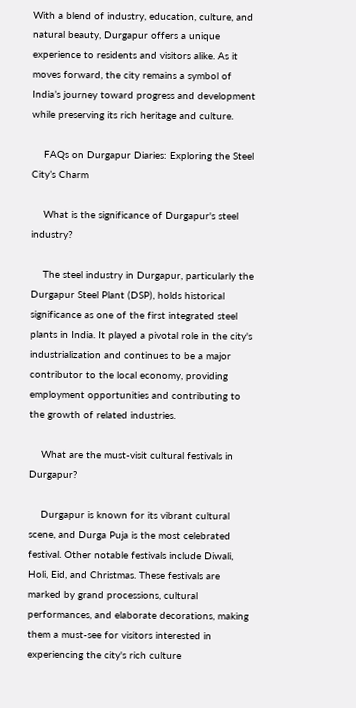With a blend of industry, education, culture, and natural beauty, Durgapur offers a unique experience to residents and visitors alike. As it moves forward, the city remains a symbol of India’s journey toward progress and development while preserving its rich heritage and culture.

    FAQs on Durgapur Diaries: Exploring the Steel City’s Charm

    What is the significance of Durgapur's steel industry?

    The steel industry in Durgapur, particularly the Durgapur Steel Plant (DSP), holds historical significance as one of the first integrated steel plants in India. It played a pivotal role in the city's industrialization and continues to be a major contributor to the local economy, providing employment opportunities and contributing to the growth of related industries.

    What are the must-visit cultural festivals in Durgapur?

    Durgapur is known for its vibrant cultural scene, and Durga Puja is the most celebrated festival. Other notable festivals include Diwali, Holi, Eid, and Christmas. These festivals are marked by grand processions, cultural performances, and elaborate decorations, making them a must-see for visitors interested in experiencing the city's rich culture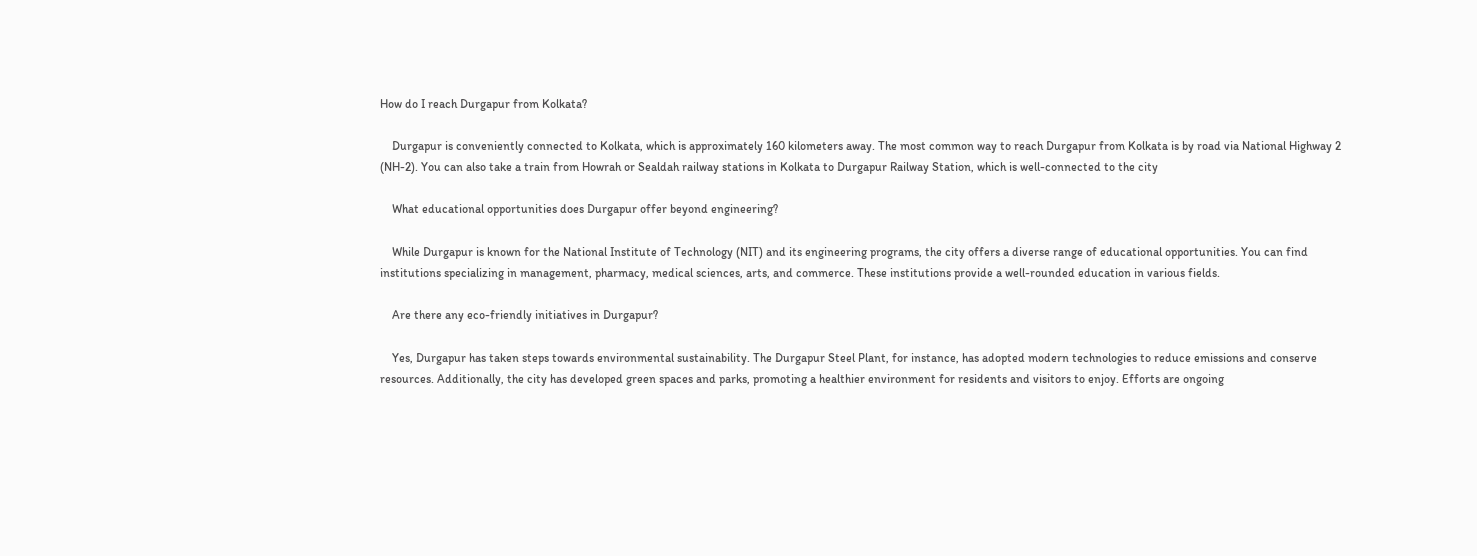How do I reach Durgapur from Kolkata?

    Durgapur is conveniently connected to Kolkata, which is approximately 160 kilometers away. The most common way to reach Durgapur from Kolkata is by road via National Highway 2 (NH-2). You can also take a train from Howrah or Sealdah railway stations in Kolkata to Durgapur Railway Station, which is well-connected to the city

    What educational opportunities does Durgapur offer beyond engineering?

    While Durgapur is known for the National Institute of Technology (NIT) and its engineering programs, the city offers a diverse range of educational opportunities. You can find institutions specializing in management, pharmacy, medical sciences, arts, and commerce. These institutions provide a well-rounded education in various fields.

    Are there any eco-friendly initiatives in Durgapur?

    Yes, Durgapur has taken steps towards environmental sustainability. The Durgapur Steel Plant, for instance, has adopted modern technologies to reduce emissions and conserve resources. Additionally, the city has developed green spaces and parks, promoting a healthier environment for residents and visitors to enjoy. Efforts are ongoing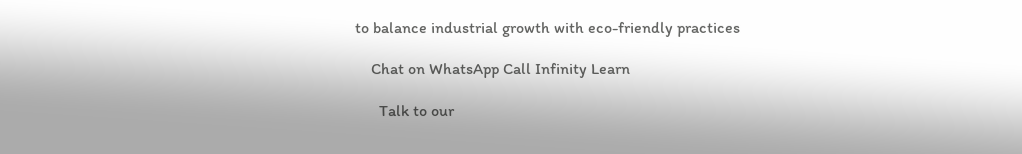to balance industrial growth with eco-friendly practices

    Chat on WhatsApp Call Infinity Learn

      Talk to our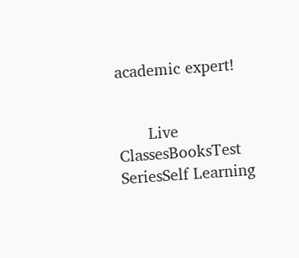academic expert!


      Live ClassesBooksTest SeriesSelf Learning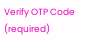Verify OTP Code (required)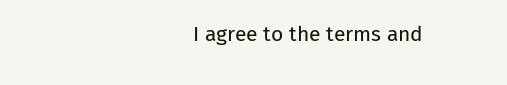I agree to the terms and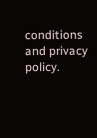conditions and privacy policy.